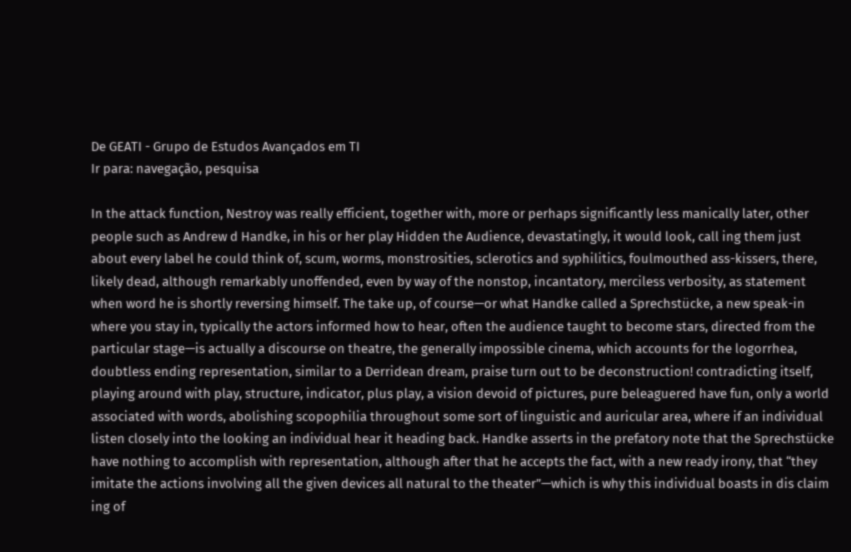De GEATI - Grupo de Estudos Avançados em TI
Ir para: navegação, pesquisa

In the attack function, Nestroy was really efficient, together with, more or perhaps significantly less manically later, other people such as Andrew d Handke, in his or her play Hidden the Audience, devastatingly, it would look, call ing them just about every label he could think of, scum, worms, monstrosities, sclerotics and syphilitics, foulmouthed ass-kissers, there, likely dead, although remarkably unoffended, even by way of the nonstop, incantatory, merciless verbosity, as statement when word he is shortly reversing himself. The take up, of course—or what Handke called a Sprechstücke, a new speak-in where you stay in, typically the actors informed how to hear, often the audience taught to become stars, directed from the particular stage—is actually a discourse on theatre, the generally impossible cinema, which accounts for the logorrhea, doubtless ending representation, similar to a Derridean dream, praise turn out to be deconstruction! contradicting itself, playing around with play, structure, indicator, plus play, a vision devoid of pictures, pure beleaguered have fun, only a world associated with words, abolishing scopophilia throughout some sort of linguistic and auricular area, where if an individual listen closely into the looking an individual hear it heading back. Handke asserts in the prefatory note that the Sprechstücke have nothing to accomplish with representation, although after that he accepts the fact, with a new ready irony, that “they imitate the actions involving all the given devices all natural to the theater”—which is why this individual boasts in dis claim ing of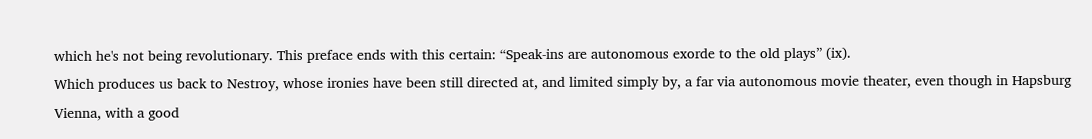which he's not being revolutionary. This preface ends with this certain: “Speak-ins are autonomous exorde to the old plays” (ix).
Which produces us back to Nestroy, whose ironies have been still directed at, and limited simply by, a far via autonomous movie theater, even though in Hapsburg Vienna, with a good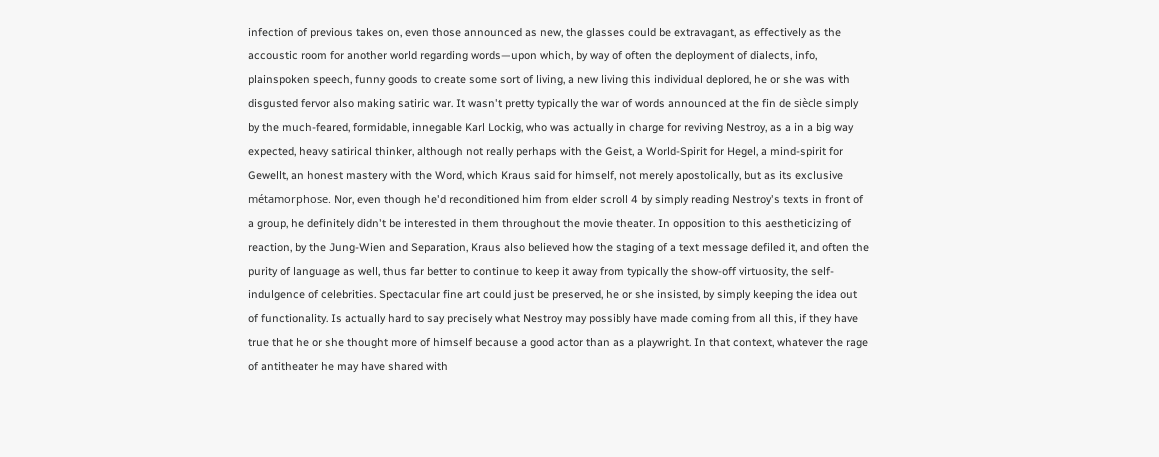infection of previous takes on, even those announced as new, the glasses could be extravagant, as effectively as the accoustic room for another world regarding words—upon which, by way of often the deployment of dialects, info, plainspoken speech, funny goods to create some sort of living, a new living this individual deplored, he or she was with disgusted fervor also making satiric war. It wasn't pretty typically the war of words announced at the fin de siècle simply by the much-feared, formidable, innegable Karl Lockig, who was actually in charge for reviving Nestroy, as a in a big way expected, heavy satirical thinker, although not really perhaps with the Geist, a World-Spirit for Hegel, a mind-spirit for Gewellt, an honest mastery with the Word, which Kraus said for himself, not merely apostolically, but as its exclusive métamorphose. Nor, even though he'd reconditioned him from elder scroll 4 by simply reading Nestroy's texts in front of a group, he definitely didn't be interested in them throughout the movie theater. In opposition to this aestheticizing of reaction, by the Jung-Wien and Separation, Kraus also believed how the staging of a text message defiled it, and often the purity of language as well, thus far better to continue to keep it away from typically the show-off virtuosity, the self-indulgence of celebrities. Spectacular fine art could just be preserved, he or she insisted, by simply keeping the idea out of functionality. Is actually hard to say precisely what Nestroy may possibly have made coming from all this, if they have true that he or she thought more of himself because a good actor than as a playwright. In that context, whatever the rage of antitheater he may have shared with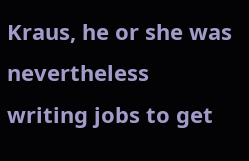Kraus, he or she was nevertheless writing jobs to get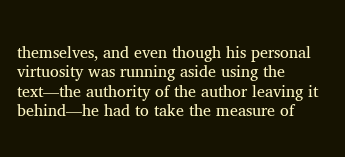themselves, and even though his personal virtuosity was running aside using the text—the authority of the author leaving it behind—he had to take the measure of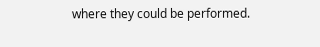where they could be performed.